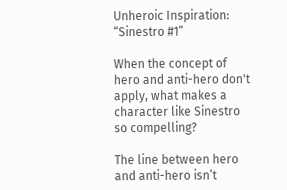Unheroic Inspiration: “Sinestro #1”

When the concept of hero and anti-hero don't apply, what makes a character like Sinestro so compelling?

The line between hero and anti-hero isn’t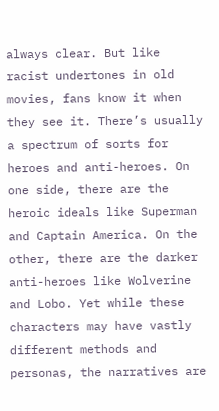always clear. But like racist undertones in old movies, fans know it when they see it. There’s usually a spectrum of sorts for heroes and anti-heroes. On one side, there are the heroic ideals like Superman and Captain America. On the other, there are the darker anti-heroes like Wolverine and Lobo. Yet while these characters may have vastly different methods and personas, the narratives are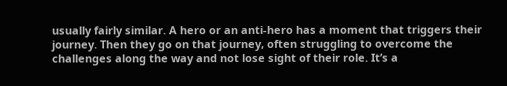usually fairly similar. A hero or an anti-hero has a moment that triggers their journey. Then they go on that journey, often struggling to overcome the challenges along the way and not lose sight of their role. It’s a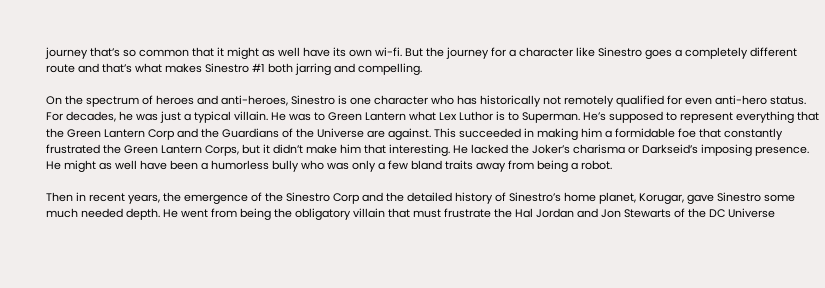journey that’s so common that it might as well have its own wi-fi. But the journey for a character like Sinestro goes a completely different route and that’s what makes Sinestro #1 both jarring and compelling.

On the spectrum of heroes and anti-heroes, Sinestro is one character who has historically not remotely qualified for even anti-hero status. For decades, he was just a typical villain. He was to Green Lantern what Lex Luthor is to Superman. He’s supposed to represent everything that the Green Lantern Corp and the Guardians of the Universe are against. This succeeded in making him a formidable foe that constantly frustrated the Green Lantern Corps, but it didn’t make him that interesting. He lacked the Joker’s charisma or Darkseid’s imposing presence. He might as well have been a humorless bully who was only a few bland traits away from being a robot.

Then in recent years, the emergence of the Sinestro Corp and the detailed history of Sinestro’s home planet, Korugar, gave Sinestro some much needed depth. He went from being the obligatory villain that must frustrate the Hal Jordan and Jon Stewarts of the DC Universe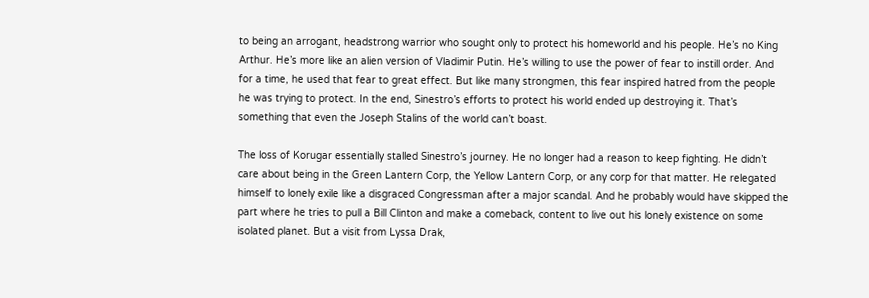to being an arrogant, headstrong warrior who sought only to protect his homeworld and his people. He’s no King Arthur. He’s more like an alien version of Vladimir Putin. He’s willing to use the power of fear to instill order. And for a time, he used that fear to great effect. But like many strongmen, this fear inspired hatred from the people he was trying to protect. In the end, Sinestro’s efforts to protect his world ended up destroying it. That’s something that even the Joseph Stalins of the world can’t boast.

The loss of Korugar essentially stalled Sinestro’s journey. He no longer had a reason to keep fighting. He didn’t care about being in the Green Lantern Corp, the Yellow Lantern Corp, or any corp for that matter. He relegated himself to lonely exile like a disgraced Congressman after a major scandal. And he probably would have skipped the part where he tries to pull a Bill Clinton and make a comeback, content to live out his lonely existence on some isolated planet. But a visit from Lyssa Drak,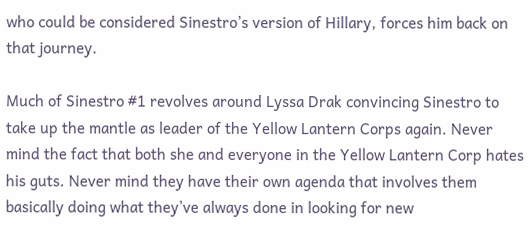who could be considered Sinestro’s version of Hillary, forces him back on that journey.

Much of Sinestro #1 revolves around Lyssa Drak convincing Sinestro to take up the mantle as leader of the Yellow Lantern Corps again. Never mind the fact that both she and everyone in the Yellow Lantern Corp hates his guts. Never mind they have their own agenda that involves them basically doing what they’ve always done in looking for new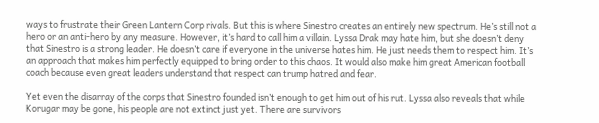ways to frustrate their Green Lantern Corp rivals. But this is where Sinestro creates an entirely new spectrum. He’s still not a hero or an anti-hero by any measure. However, it’s hard to call him a villain. Lyssa Drak may hate him, but she doesn’t deny that Sinestro is a strong leader. He doesn’t care if everyone in the universe hates him. He just needs them to respect him. It’s an approach that makes him perfectly equipped to bring order to this chaos. It would also make him great American football coach because even great leaders understand that respect can trump hatred and fear.

Yet even the disarray of the corps that Sinestro founded isn’t enough to get him out of his rut. Lyssa also reveals that while Korugar may be gone, his people are not extinct just yet. There are survivors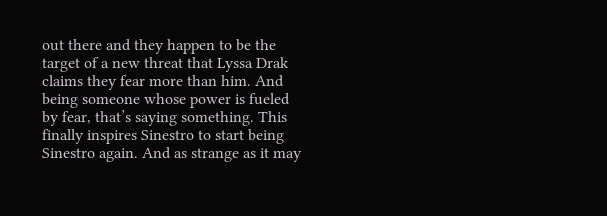out there and they happen to be the target of a new threat that Lyssa Drak claims they fear more than him. And being someone whose power is fueled by fear, that’s saying something. This finally inspires Sinestro to start being Sinestro again. And as strange as it may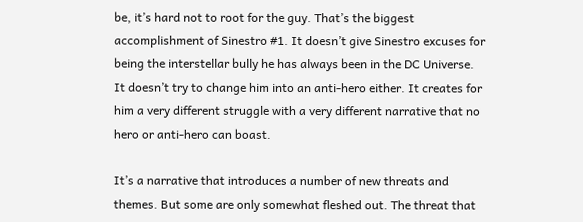be, it’s hard not to root for the guy. That’s the biggest accomplishment of Sinestro #1. It doesn’t give Sinestro excuses for being the interstellar bully he has always been in the DC Universe. It doesn’t try to change him into an anti-hero either. It creates for him a very different struggle with a very different narrative that no hero or anti-hero can boast.

It’s a narrative that introduces a number of new threats and themes. But some are only somewhat fleshed out. The threat that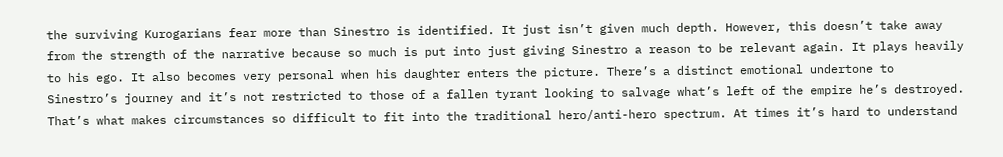the surviving Kurogarians fear more than Sinestro is identified. It just isn’t given much depth. However, this doesn’t take away from the strength of the narrative because so much is put into just giving Sinestro a reason to be relevant again. It plays heavily to his ego. It also becomes very personal when his daughter enters the picture. There’s a distinct emotional undertone to Sinestro’s journey and it’s not restricted to those of a fallen tyrant looking to salvage what’s left of the empire he’s destroyed. That’s what makes circumstances so difficult to fit into the traditional hero/anti-hero spectrum. At times it’s hard to understand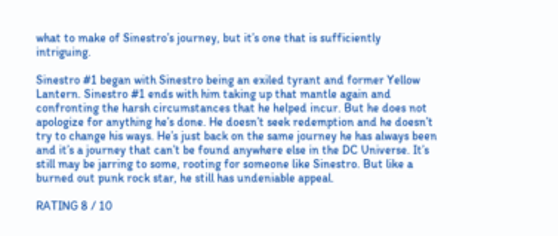what to make of Sinestro’s journey, but it’s one that is sufficiently intriguing.

Sinestro #1 began with Sinestro being an exiled tyrant and former Yellow Lantern. Sinestro #1 ends with him taking up that mantle again and confronting the harsh circumstances that he helped incur. But he does not apologize for anything he’s done. He doesn’t seek redemption and he doesn’t try to change his ways. He’s just back on the same journey he has always been and it’s a journey that can’t be found anywhere else in the DC Universe. It’s still may be jarring to some, rooting for someone like Sinestro. But like a burned out punk rock star, he still has undeniable appeal.

RATING 8 / 10